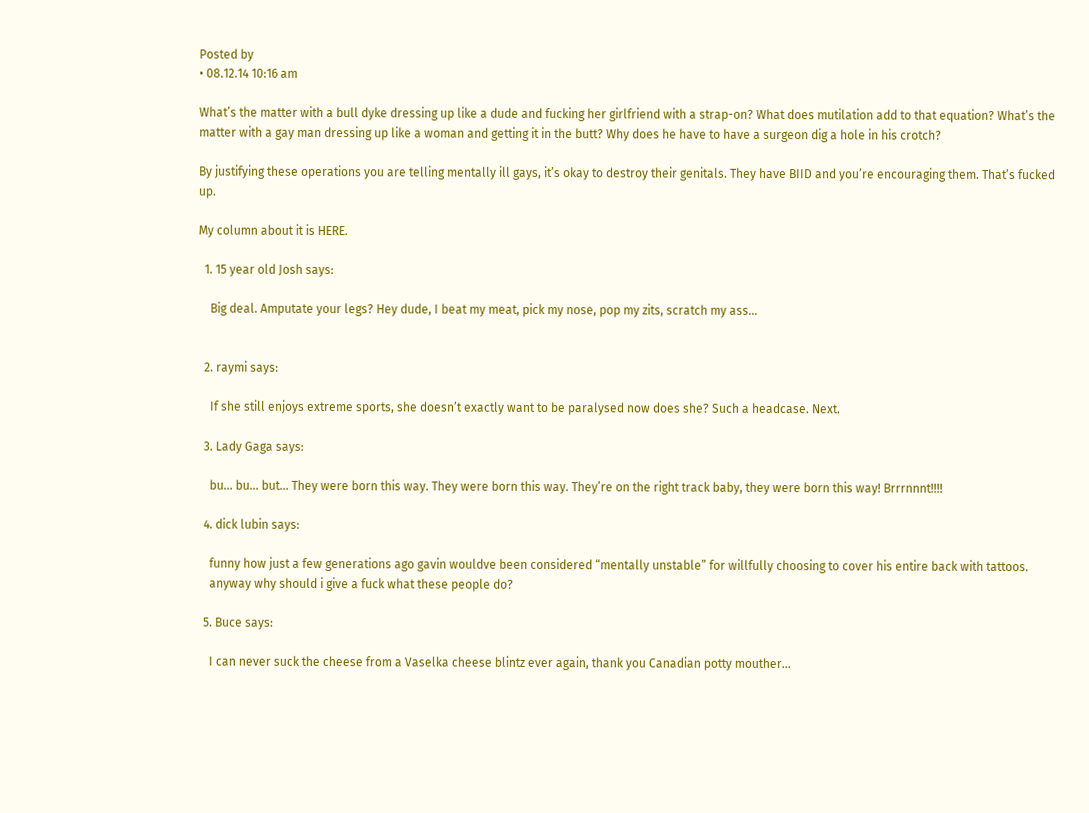Posted by
• 08.12.14 10:16 am

What’s the matter with a bull dyke dressing up like a dude and fucking her girlfriend with a strap-on? What does mutilation add to that equation? What’s the matter with a gay man dressing up like a woman and getting it in the butt? Why does he have to have a surgeon dig a hole in his crotch?

By justifying these operations you are telling mentally ill gays, it’s okay to destroy their genitals. They have BIID and you’re encouraging them. That’s fucked up.

My column about it is HERE.

  1. 15 year old Josh says:

    Big deal. Amputate your legs? Hey dude, I beat my meat, pick my nose, pop my zits, scratch my ass…


  2. raymi says:

    If she still enjoys extreme sports, she doesn’t exactly want to be paralysed now does she? Such a headcase. Next.

  3. Lady Gaga says:

    bu… bu… but… They were born this way. They were born this way. They’re on the right track baby, they were born this way! Brrrnnnt!!!!

  4. dick lubin says:

    funny how just a few generations ago gavin wouldve been considered “mentally unstable” for willfully choosing to cover his entire back with tattoos.
    anyway why should i give a fuck what these people do?

  5. Buce says:

    I can never suck the cheese from a Vaselka cheese blintz ever again, thank you Canadian potty mouther…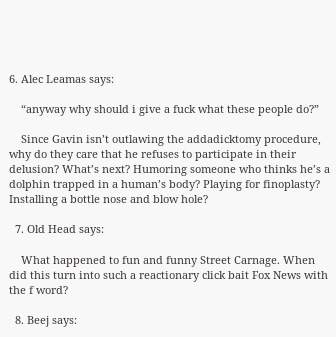6. Alec Leamas says:

    “anyway why should i give a fuck what these people do?”

    Since Gavin isn’t outlawing the addadicktomy procedure, why do they care that he refuses to participate in their delusion? What’s next? Humoring someone who thinks he’s a dolphin trapped in a human’s body? Playing for finoplasty? Installing a bottle nose and blow hole?

  7. Old Head says:

    What happened to fun and funny Street Carnage. When did this turn into such a reactionary click bait Fox News with the f word?

  8. Beej says: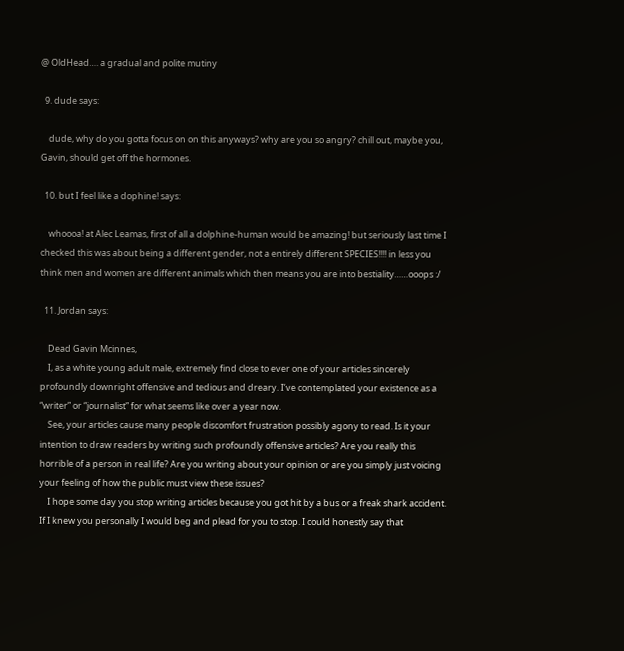@ OldHead…. a gradual and polite mutiny

  9. dude says:

    dude, why do you gotta focus on on this anyways? why are you so angry? chill out, maybe you, Gavin, should get off the hormones.

  10. but I feel like a dophine! says:

    whoooa! at Alec Leamas, first of all a dolphine-human would be amazing! but seriously last time I checked this was about being a different gender, not a entirely different SPECIES!!!! in less you think men and women are different animals which then means you are into bestiality……ooops :/

  11. Jordan says:

    Dead Gavin Mcinnes,
    I, as a white young adult male, extremely find close to ever one of your articles sincerely profoundly downright offensive and tedious and dreary. I’ve contemplated your existence as a “writer” or “journalist” for what seems like over a year now.
    See, your articles cause many people discomfort frustration possibly agony to read. Is it your intention to draw readers by writing such profoundly offensive articles? Are you really this horrible of a person in real life? Are you writing about your opinion or are you simply just voicing your feeling of how the public must view these issues?
    I hope some day you stop writing articles because you got hit by a bus or a freak shark accident. If I knew you personally I would beg and plead for you to stop. I could honestly say that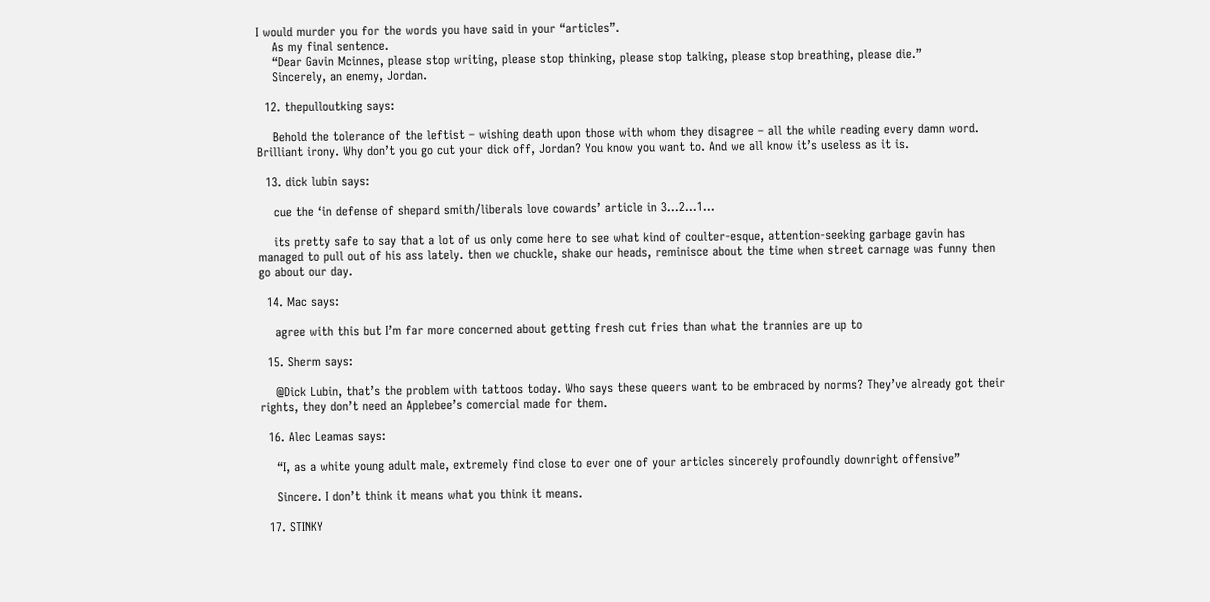I would murder you for the words you have said in your “articles”.
    As my final sentence.
    “Dear Gavin Mcinnes, please stop writing, please stop thinking, please stop talking, please stop breathing, please die.”
    Sincerely, an enemy, Jordan.

  12. thepulloutking says:

    Behold the tolerance of the leftist – wishing death upon those with whom they disagree – all the while reading every damn word. Brilliant irony. Why don’t you go cut your dick off, Jordan? You know you want to. And we all know it’s useless as it is.

  13. dick lubin says:

    cue the ‘in defense of shepard smith/liberals love cowards’ article in 3…2…1…

    its pretty safe to say that a lot of us only come here to see what kind of coulter-esque, attention-seeking garbage gavin has managed to pull out of his ass lately. then we chuckle, shake our heads, reminisce about the time when street carnage was funny then go about our day.

  14. Mac says:

    agree with this but I’m far more concerned about getting fresh cut fries than what the trannies are up to

  15. Sherm says:

    @Dick Lubin, that’s the problem with tattoos today. Who says these queers want to be embraced by norms? They’ve already got their rights, they don’t need an Applebee’s comercial made for them.

  16. Alec Leamas says:

    “I, as a white young adult male, extremely find close to ever one of your articles sincerely profoundly downright offensive”

    Sincere. I don’t think it means what you think it means.

  17. STINKY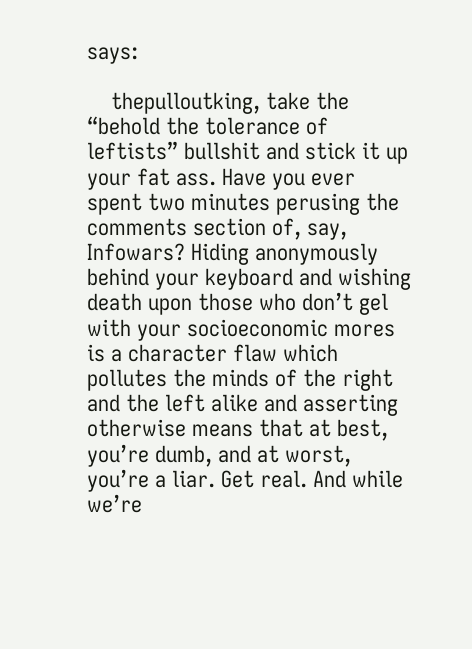says:

    thepulloutking, take the “behold the tolerance of leftists” bullshit and stick it up your fat ass. Have you ever spent two minutes perusing the comments section of, say, Infowars? Hiding anonymously behind your keyboard and wishing death upon those who don’t gel with your socioeconomic mores is a character flaw which pollutes the minds of the right and the left alike and asserting otherwise means that at best, you’re dumb, and at worst, you’re a liar. Get real. And while we’re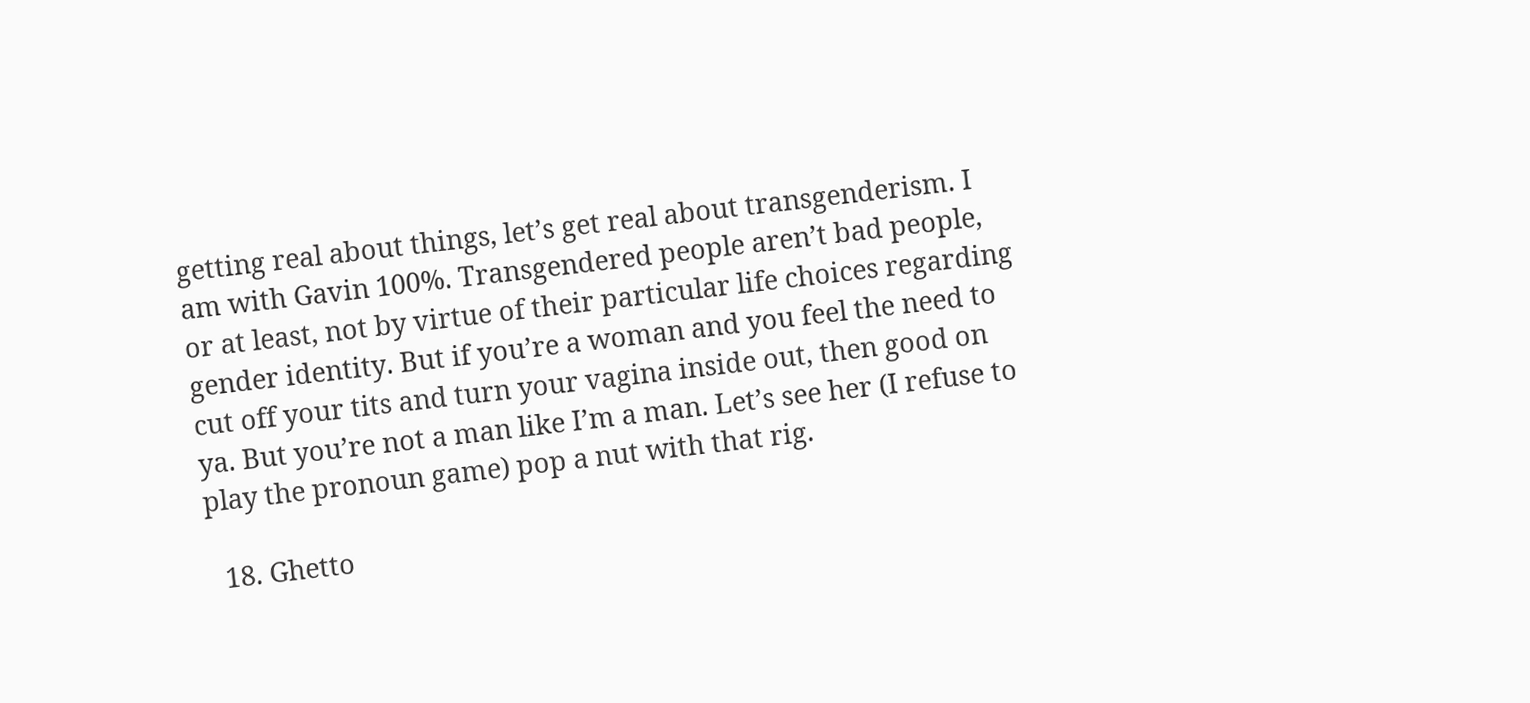getting real about things, let’s get real about transgenderism. I am with Gavin 100%. Transgendered people aren’t bad people, or at least, not by virtue of their particular life choices regarding gender identity. But if you’re a woman and you feel the need to cut off your tits and turn your vagina inside out, then good on ya. But you’re not a man like I’m a man. Let’s see her (I refuse to play the pronoun game) pop a nut with that rig.

  18. Ghetto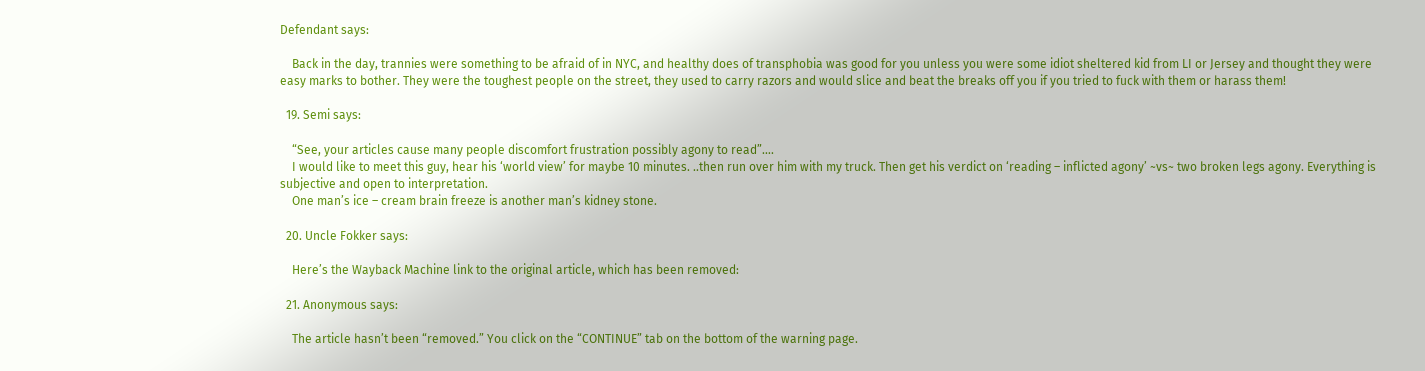Defendant says:

    Back in the day, trannies were something to be afraid of in NYC, and healthy does of transphobia was good for you unless you were some idiot sheltered kid from LI or Jersey and thought they were easy marks to bother. They were the toughest people on the street, they used to carry razors and would slice and beat the breaks off you if you tried to fuck with them or harass them!

  19. Semi says:

    “See, your articles cause many people discomfort frustration possibly agony to read”….
    I would like to meet this guy, hear his ‘world view’ for maybe 10 minutes. ..then run over him with my truck. Then get his verdict on ‘reading – inflicted agony’ ~vs~ two broken legs agony. Everything is subjective and open to interpretation.
    One man’s ice – cream brain freeze is another man’s kidney stone.

  20. Uncle Fokker says:

    Here’s the Wayback Machine link to the original article, which has been removed:

  21. Anonymous says:

    The article hasn’t been “removed.” You click on the “CONTINUE” tab on the bottom of the warning page.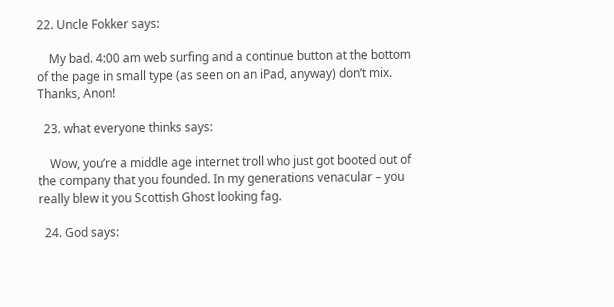22. Uncle Fokker says:

    My bad. 4:00 am web surfing and a continue button at the bottom of the page in small type (as seen on an iPad, anyway) don’t mix. Thanks, Anon!

  23. what everyone thinks says:

    Wow, you’re a middle age internet troll who just got booted out of the company that you founded. In my generations venacular – you really blew it you Scottish Ghost looking fag.

  24. God says: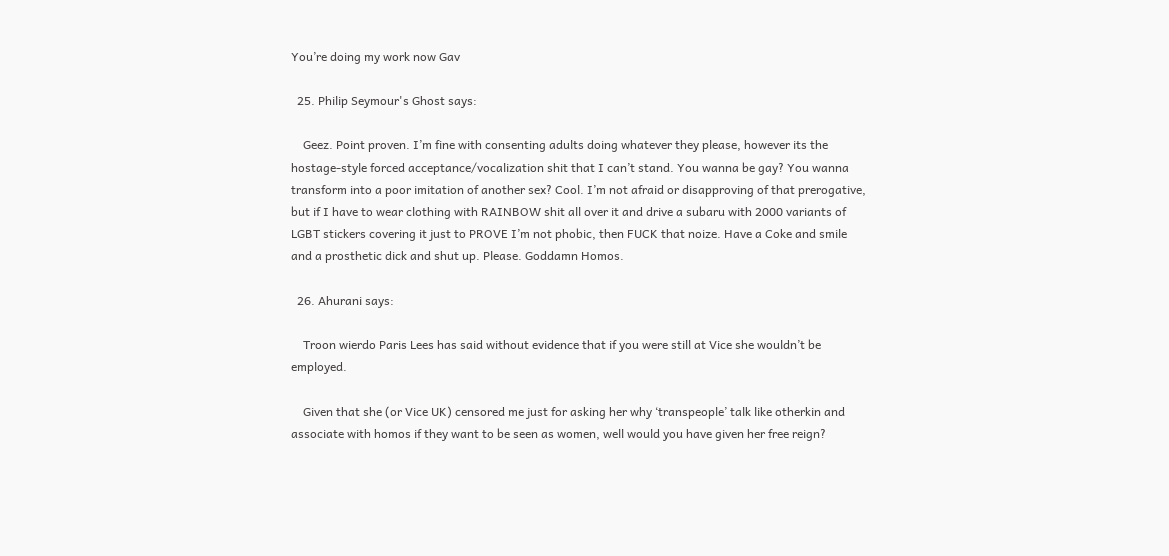You’re doing my work now Gav

  25. Philip Seymour's Ghost says:

    Geez. Point proven. I’m fine with consenting adults doing whatever they please, however its the hostage-style forced acceptance/vocalization shit that I can’t stand. You wanna be gay? You wanna transform into a poor imitation of another sex? Cool. I’m not afraid or disapproving of that prerogative, but if I have to wear clothing with RAINBOW shit all over it and drive a subaru with 2000 variants of LGBT stickers covering it just to PROVE I’m not phobic, then FUCK that noize. Have a Coke and smile and a prosthetic dick and shut up. Please. Goddamn Homos.

  26. Ahurani says:

    Troon wierdo Paris Lees has said without evidence that if you were still at Vice she wouldn’t be employed.

    Given that she (or Vice UK) censored me just for asking her why ‘transpeople’ talk like otherkin and associate with homos if they want to be seen as women, well would you have given her free reign?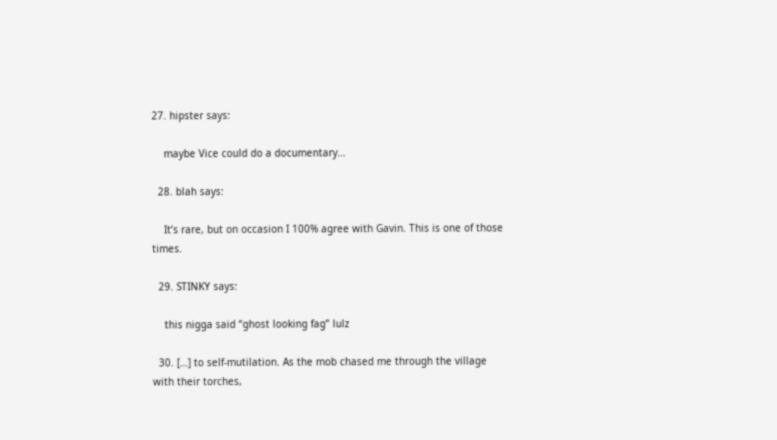27. hipster says:

    maybe Vice could do a documentary…

  28. blah says:

    It’s rare, but on occasion I 100% agree with Gavin. This is one of those times.

  29. STINKY says:

    this nigga said “ghost looking fag” lulz

  30. […] to self-mutilation. As the mob chased me through the village with their torches,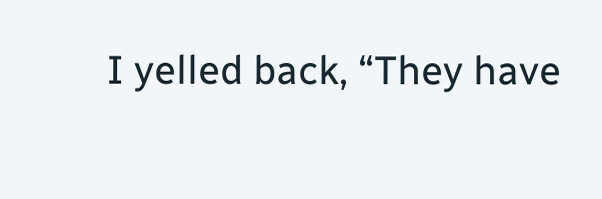I yelled back, “They have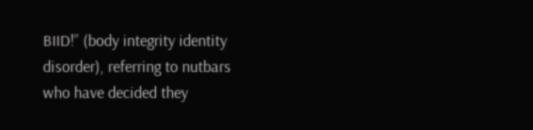BIID!” (body integrity identity disorder), referring to nutbars who have decided they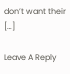don’t want their […]

Leave A Reply